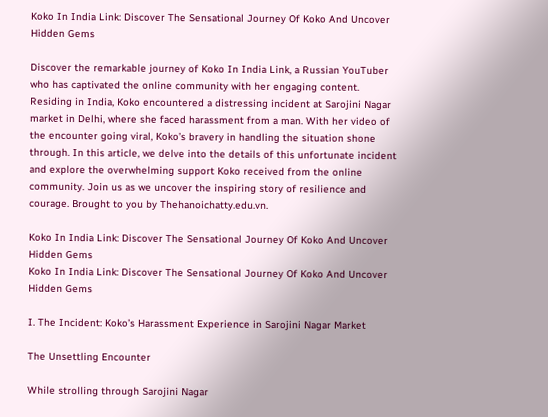Koko In India Link: Discover The Sensational Journey Of Koko And Uncover Hidden Gems

Discover the remarkable journey of Koko In India Link, a Russian YouTuber who has captivated the online community with her engaging content. Residing in India, Koko encountered a distressing incident at Sarojini Nagar market in Delhi, where she faced harassment from a man. With her video of the encounter going viral, Koko’s bravery in handling the situation shone through. In this article, we delve into the details of this unfortunate incident and explore the overwhelming support Koko received from the online community. Join us as we uncover the inspiring story of resilience and courage. Brought to you by Thehanoichatty.edu.vn.

Koko In India Link: Discover The Sensational Journey Of Koko And Uncover Hidden Gems
Koko In India Link: Discover The Sensational Journey Of Koko And Uncover Hidden Gems

I. The Incident: Koko’s Harassment Experience in Sarojini Nagar Market

The Unsettling Encounter

While strolling through Sarojini Nagar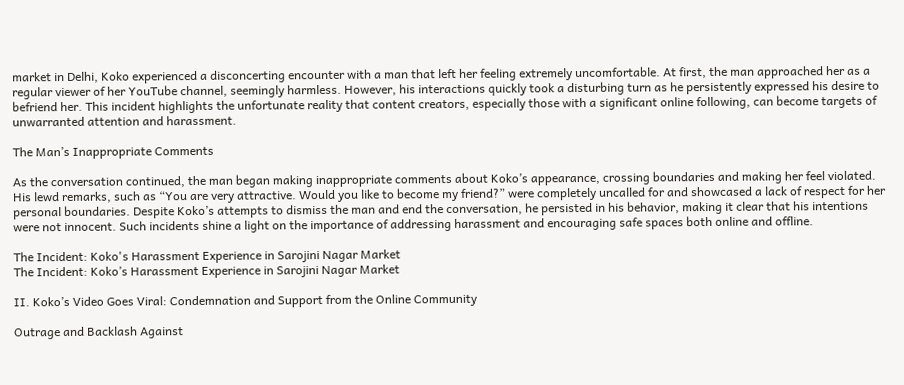market in Delhi, Koko experienced a disconcerting encounter with a man that left her feeling extremely uncomfortable. At first, the man approached her as a regular viewer of her YouTube channel, seemingly harmless. However, his interactions quickly took a disturbing turn as he persistently expressed his desire to befriend her. This incident highlights the unfortunate reality that content creators, especially those with a significant online following, can become targets of unwarranted attention and harassment.

The Man’s Inappropriate Comments

As the conversation continued, the man began making inappropriate comments about Koko’s appearance, crossing boundaries and making her feel violated. His lewd remarks, such as “You are very attractive. Would you like to become my friend?” were completely uncalled for and showcased a lack of respect for her personal boundaries. Despite Koko’s attempts to dismiss the man and end the conversation, he persisted in his behavior, making it clear that his intentions were not innocent. Such incidents shine a light on the importance of addressing harassment and encouraging safe spaces both online and offline.

The Incident: Koko's Harassment Experience in Sarojini Nagar Market
The Incident: Koko’s Harassment Experience in Sarojini Nagar Market

II. Koko’s Video Goes Viral: Condemnation and Support from the Online Community

Outrage and Backlash Against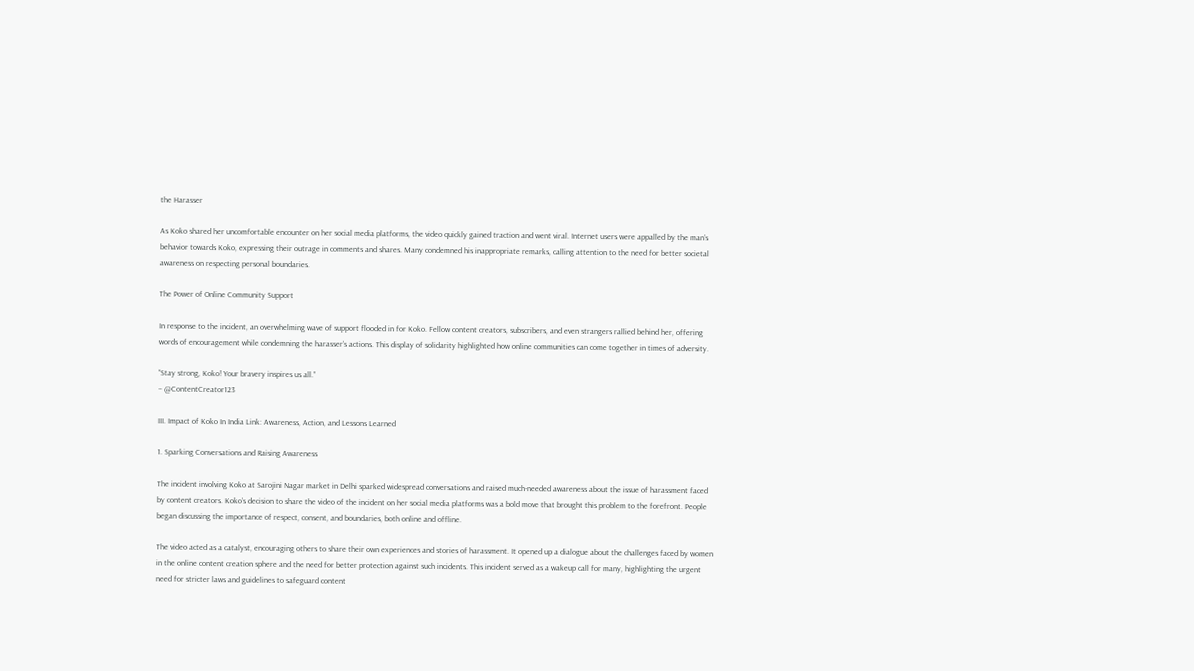the Harasser

As Koko shared her uncomfortable encounter on her social media platforms, the video quickly gained traction and went viral. Internet users were appalled by the man’s behavior towards Koko, expressing their outrage in comments and shares. Many condemned his inappropriate remarks, calling attention to the need for better societal awareness on respecting personal boundaries.

The Power of Online Community Support

In response to the incident, an overwhelming wave of support flooded in for Koko. Fellow content creators, subscribers, and even strangers rallied behind her, offering words of encouragement while condemning the harasser’s actions. This display of solidarity highlighted how online communities can come together in times of adversity.

“Stay strong, Koko! Your bravery inspires us all.”
– @ContentCreator123

III. Impact of Koko In India Link: Awareness, Action, and Lessons Learned

1. Sparking Conversations and Raising Awareness

The incident involving Koko at Sarojini Nagar market in Delhi sparked widespread conversations and raised much-needed awareness about the issue of harassment faced by content creators. Koko’s decision to share the video of the incident on her social media platforms was a bold move that brought this problem to the forefront. People began discussing the importance of respect, consent, and boundaries, both online and offline.

The video acted as a catalyst, encouraging others to share their own experiences and stories of harassment. It opened up a dialogue about the challenges faced by women in the online content creation sphere and the need for better protection against such incidents. This incident served as a wakeup call for many, highlighting the urgent need for stricter laws and guidelines to safeguard content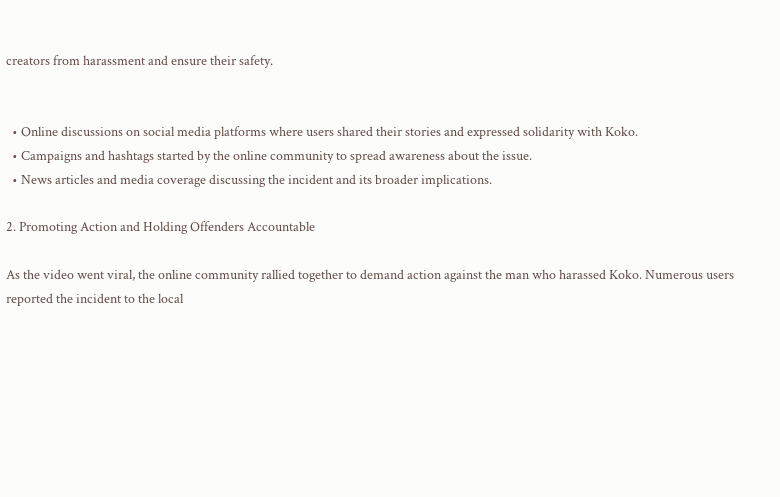creators from harassment and ensure their safety.


  • Online discussions on social media platforms where users shared their stories and expressed solidarity with Koko.
  • Campaigns and hashtags started by the online community to spread awareness about the issue.
  • News articles and media coverage discussing the incident and its broader implications.

2. Promoting Action and Holding Offenders Accountable

As the video went viral, the online community rallied together to demand action against the man who harassed Koko. Numerous users reported the incident to the local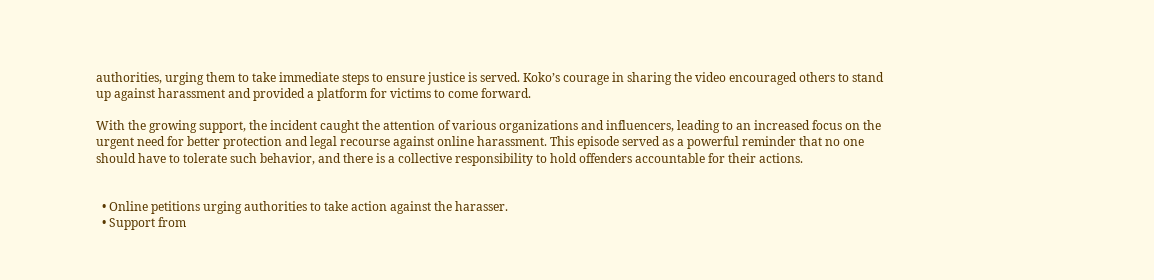authorities, urging them to take immediate steps to ensure justice is served. Koko’s courage in sharing the video encouraged others to stand up against harassment and provided a platform for victims to come forward.

With the growing support, the incident caught the attention of various organizations and influencers, leading to an increased focus on the urgent need for better protection and legal recourse against online harassment. This episode served as a powerful reminder that no one should have to tolerate such behavior, and there is a collective responsibility to hold offenders accountable for their actions.


  • Online petitions urging authorities to take action against the harasser.
  • Support from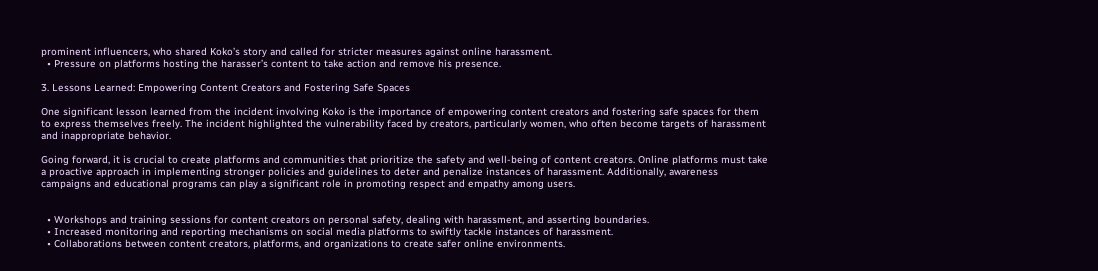prominent influencers, who shared Koko’s story and called for stricter measures against online harassment.
  • Pressure on platforms hosting the harasser’s content to take action and remove his presence.

3. Lessons Learned: Empowering Content Creators and Fostering Safe Spaces

One significant lesson learned from the incident involving Koko is the importance of empowering content creators and fostering safe spaces for them to express themselves freely. The incident highlighted the vulnerability faced by creators, particularly women, who often become targets of harassment and inappropriate behavior.

Going forward, it is crucial to create platforms and communities that prioritize the safety and well-being of content creators. Online platforms must take a proactive approach in implementing stronger policies and guidelines to deter and penalize instances of harassment. Additionally, awareness campaigns and educational programs can play a significant role in promoting respect and empathy among users.


  • Workshops and training sessions for content creators on personal safety, dealing with harassment, and asserting boundaries.
  • Increased monitoring and reporting mechanisms on social media platforms to swiftly tackle instances of harassment.
  • Collaborations between content creators, platforms, and organizations to create safer online environments.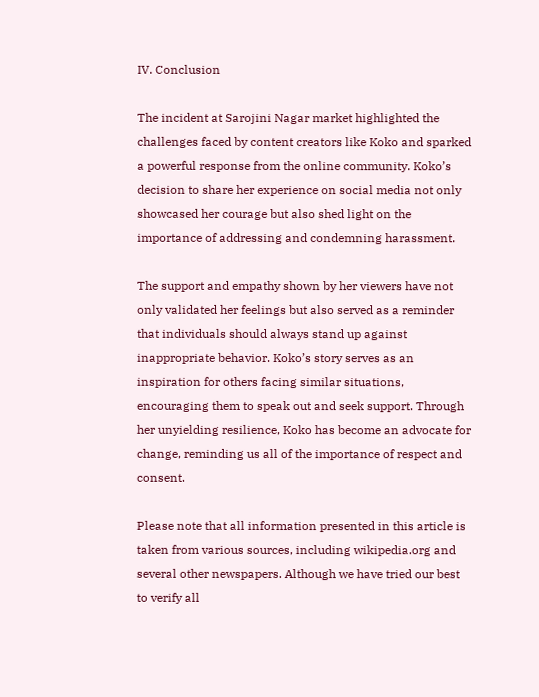IV. Conclusion

The incident at Sarojini Nagar market highlighted the challenges faced by content creators like Koko and sparked a powerful response from the online community. Koko’s decision to share her experience on social media not only showcased her courage but also shed light on the importance of addressing and condemning harassment.

The support and empathy shown by her viewers have not only validated her feelings but also served as a reminder that individuals should always stand up against inappropriate behavior. Koko’s story serves as an inspiration for others facing similar situations, encouraging them to speak out and seek support. Through her unyielding resilience, Koko has become an advocate for change, reminding us all of the importance of respect and consent.

Please note that all information presented in this article is taken from various sources, including wikipedia.org and several other newspapers. Although we have tried our best to verify all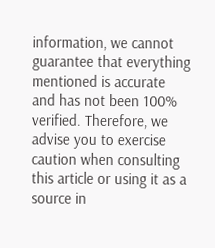information, we cannot guarantee that everything mentioned is accurate and has not been 100% verified. Therefore, we advise you to exercise caution when consulting this article or using it as a source in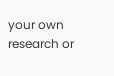your own research or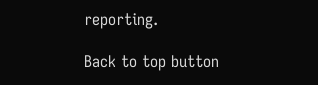reporting.

Back to top button